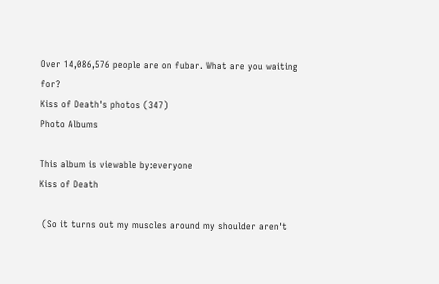Over 14,086,576 people are on fubar. What are you waiting for?
Kiss of Death's photos (347)
Photo Albums

This album is viewable by:everyone
Kiss of Death

 (So it turns out my muscles around my shoulder aren't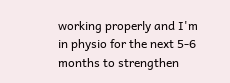working properly and I'm in physio for the next 5-6 months to strengthen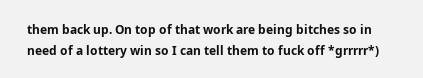them back up. On top of that work are being bitches so in need of a lottery win so I can tell them to fuck off *grrrrr*)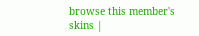browse this member's skins |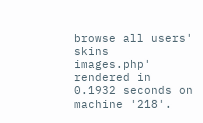browse all users' skins
images.php' rendered in 0.1932 seconds on machine '218'.